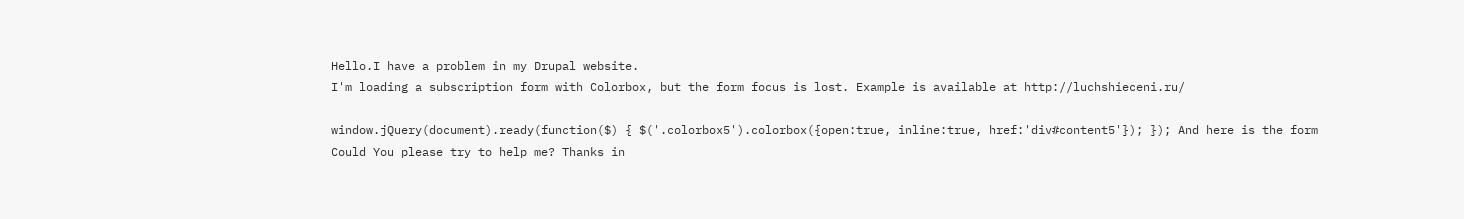Hello.I have a problem in my Drupal website.
I'm loading a subscription form with Colorbox, but the form focus is lost. Example is available at http://luchshieceni.ru/

window.jQuery(document).ready(function($) { $('.colorbox5').colorbox({open:true, inline:true, href:'div#content5'}); }); And here is the form
Could You please try to help me? Thanks in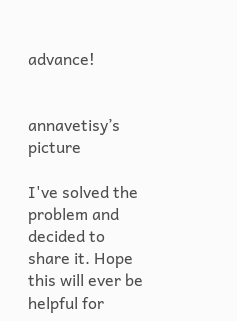advance!


annavetisy’s picture

I've solved the problem and decided to share it. Hope this will ever be helpful for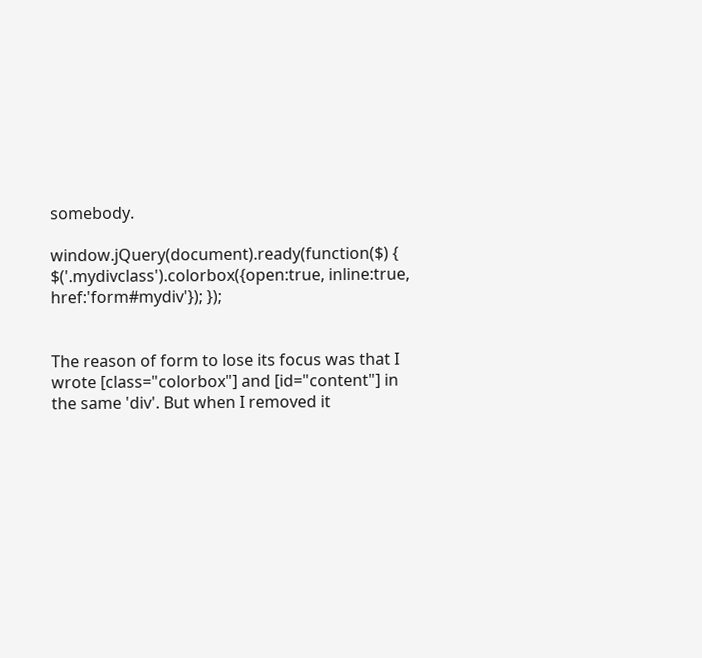somebody.

window.jQuery(document).ready(function($) { $('.mydivclass').colorbox({open:true, inline:true, href:'form#mydiv'}); });


The reason of form to lose its focus was that I wrote [class="colorbox"] and [id="content"] in the same 'div'. But when I removed it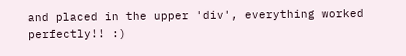and placed in the upper 'div', everything worked perfectly!! :)